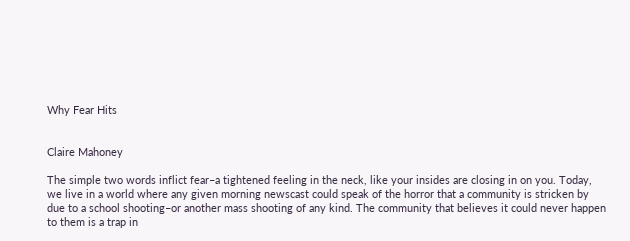Why Fear Hits


Claire Mahoney

The simple two words inflict fear–a tightened feeling in the neck, like your insides are closing in on you. Today, we live in a world where any given morning newscast could speak of the horror that a community is stricken by due to a school shooting–or another mass shooting of any kind. The community that believes it could never happen to them is a trap in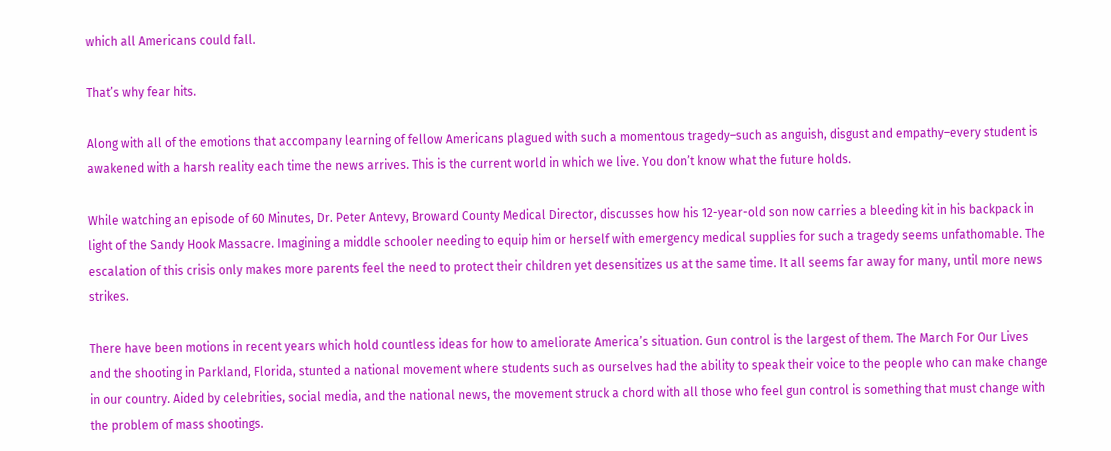which all Americans could fall.

That’s why fear hits.

Along with all of the emotions that accompany learning of fellow Americans plagued with such a momentous tragedy–such as anguish, disgust and empathy–every student is awakened with a harsh reality each time the news arrives. This is the current world in which we live. You don’t know what the future holds.

While watching an episode of 60 Minutes, Dr. Peter Antevy, Broward County Medical Director, discusses how his 12-year-old son now carries a bleeding kit in his backpack in light of the Sandy Hook Massacre. Imagining a middle schooler needing to equip him or herself with emergency medical supplies for such a tragedy seems unfathomable. The escalation of this crisis only makes more parents feel the need to protect their children yet desensitizes us at the same time. It all seems far away for many, until more news strikes.

There have been motions in recent years which hold countless ideas for how to ameliorate America’s situation. Gun control is the largest of them. The March For Our Lives and the shooting in Parkland, Florida, stunted a national movement where students such as ourselves had the ability to speak their voice to the people who can make change in our country. Aided by celebrities, social media, and the national news, the movement struck a chord with all those who feel gun control is something that must change with the problem of mass shootings.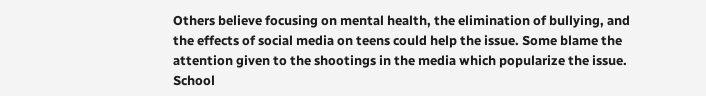Others believe focusing on mental health, the elimination of bullying, and the effects of social media on teens could help the issue. Some blame the attention given to the shootings in the media which popularize the issue. School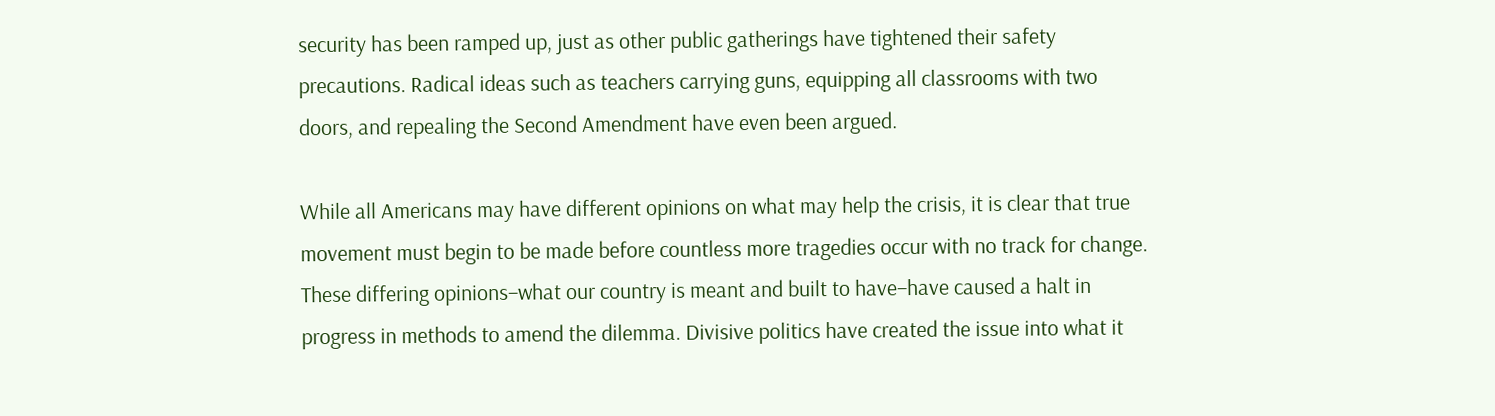security has been ramped up, just as other public gatherings have tightened their safety precautions. Radical ideas such as teachers carrying guns, equipping all classrooms with two doors, and repealing the Second Amendment have even been argued.

While all Americans may have different opinions on what may help the crisis, it is clear that true movement must begin to be made before countless more tragedies occur with no track for change. These differing opinions–what our country is meant and built to have–have caused a halt in progress in methods to amend the dilemma. Divisive politics have created the issue into what it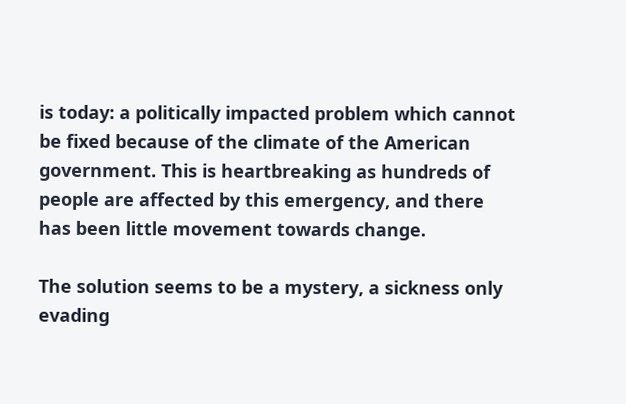is today: a politically impacted problem which cannot be fixed because of the climate of the American government. This is heartbreaking as hundreds of people are affected by this emergency, and there has been little movement towards change.

The solution seems to be a mystery, a sickness only evading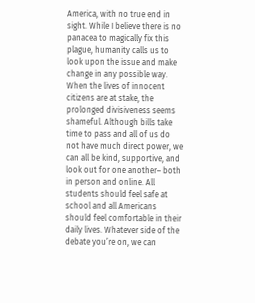America, with no true end in sight. While I believe there is no panacea to magically fix this plague, humanity calls us to look upon the issue and make change in any possible way. When the lives of innocent citizens are at stake, the prolonged divisiveness seems shameful. Although bills take time to pass and all of us do not have much direct power, we can all be kind, supportive, and look out for one another– both in person and online. All students should feel safe at school and all Americans should feel comfortable in their daily lives. Whatever side of the debate you’re on, we can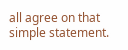all agree on that simple statement.